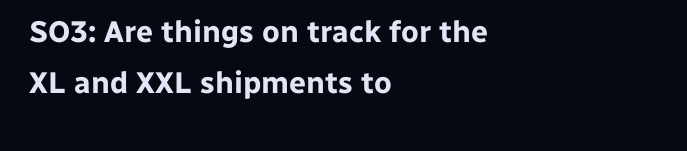SO3: Are things on track for the XL and XXL shipments to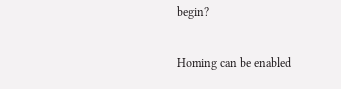begin?

Homing can be enabled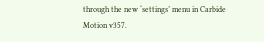through the new ‘settings’ menu in Carbide Motion v357.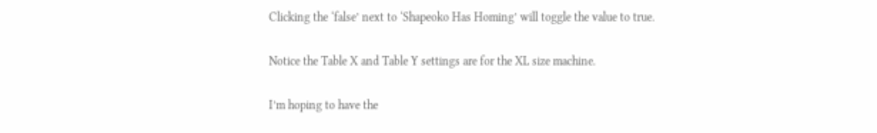Clicking the ‘false’ next to ‘Shapeoko Has Homing’ will toggle the value to true.

Notice the Table X and Table Y settings are for the XL size machine.

I’m hoping to have the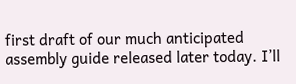first draft of our much anticipated assembly guide released later today. I’ll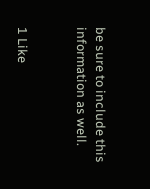be sure to include this information as well.


1 Like